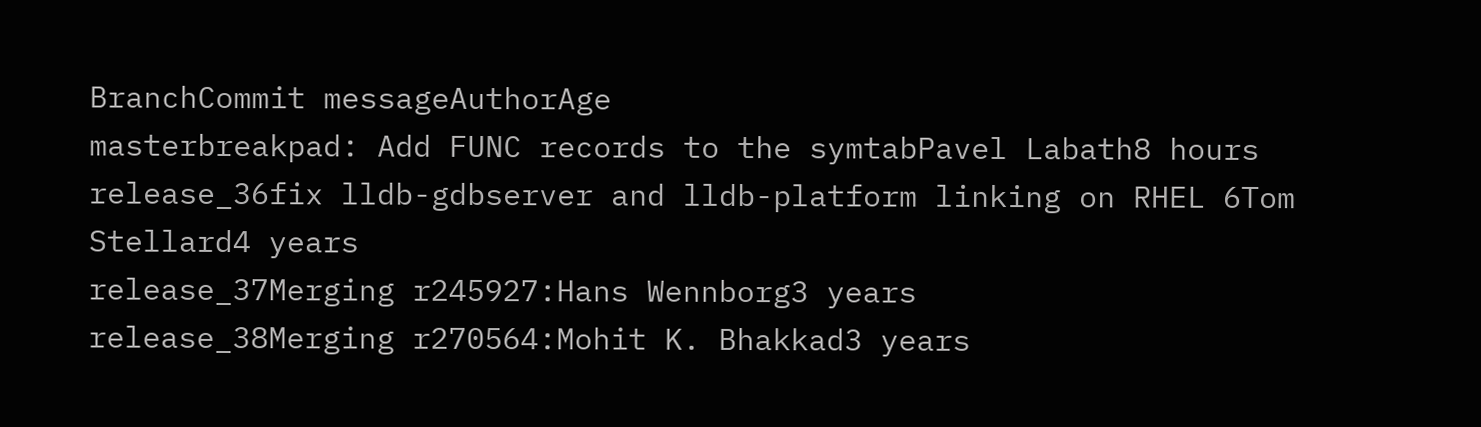BranchCommit messageAuthorAge
masterbreakpad: Add FUNC records to the symtabPavel Labath8 hours
release_36fix lldb-gdbserver and lldb-platform linking on RHEL 6Tom Stellard4 years
release_37Merging r245927:Hans Wennborg3 years
release_38Merging r270564:Mohit K. Bhakkad3 years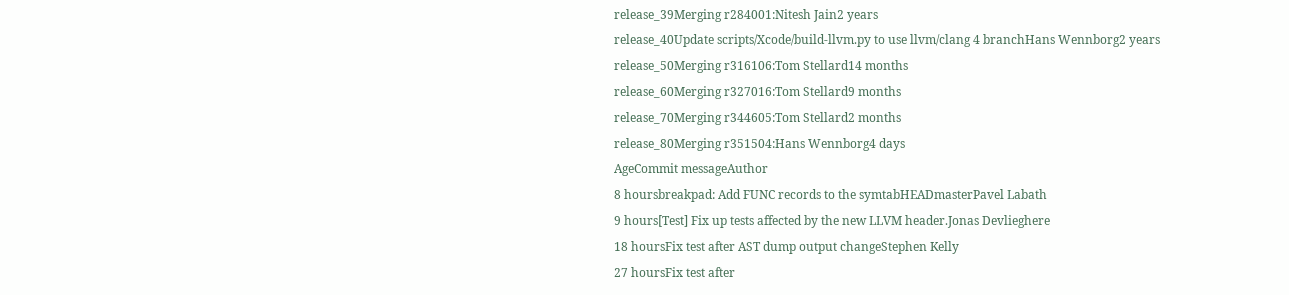release_39Merging r284001:Nitesh Jain2 years
release_40Update scripts/Xcode/build-llvm.py to use llvm/clang 4 branchHans Wennborg2 years
release_50Merging r316106:Tom Stellard14 months
release_60Merging r327016:Tom Stellard9 months
release_70Merging r344605:Tom Stellard2 months
release_80Merging r351504:Hans Wennborg4 days
AgeCommit messageAuthor
8 hoursbreakpad: Add FUNC records to the symtabHEADmasterPavel Labath
9 hours[Test] Fix up tests affected by the new LLVM header.Jonas Devlieghere
18 hoursFix test after AST dump output changeStephen Kelly
27 hoursFix test after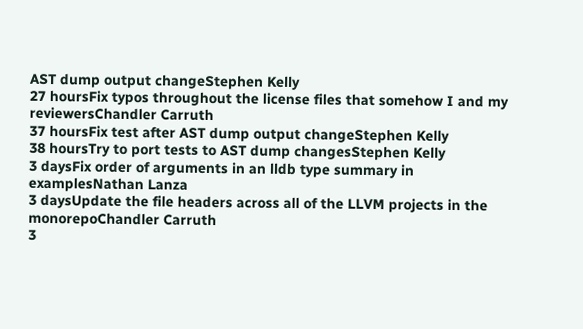AST dump output changeStephen Kelly
27 hoursFix typos throughout the license files that somehow I and my reviewersChandler Carruth
37 hoursFix test after AST dump output changeStephen Kelly
38 hoursTry to port tests to AST dump changesStephen Kelly
3 daysFix order of arguments in an lldb type summary in examplesNathan Lanza
3 daysUpdate the file headers across all of the LLVM projects in the monorepoChandler Carruth
3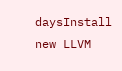daysInstall new LLVM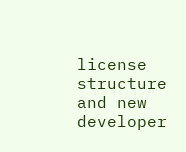license structure and new developer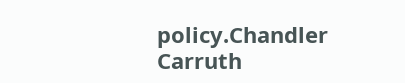policy.Chandler Carruth